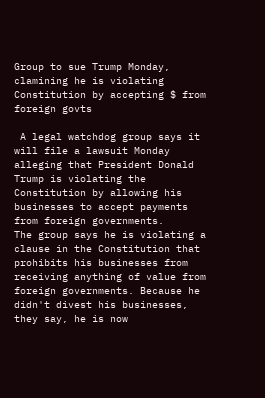Group to sue Trump Monday, clamining he is violating Constitution by accepting $ from foreign govts

 A legal watchdog group says it will file a lawsuit Monday alleging that President Donald Trump is violating the Constitution by allowing his businesses to accept payments from foreign governments.
The group says he is violating a clause in the Constitution that prohibits his businesses from receiving anything of value from foreign governments. Because he didn't divest his businesses, they say, he is now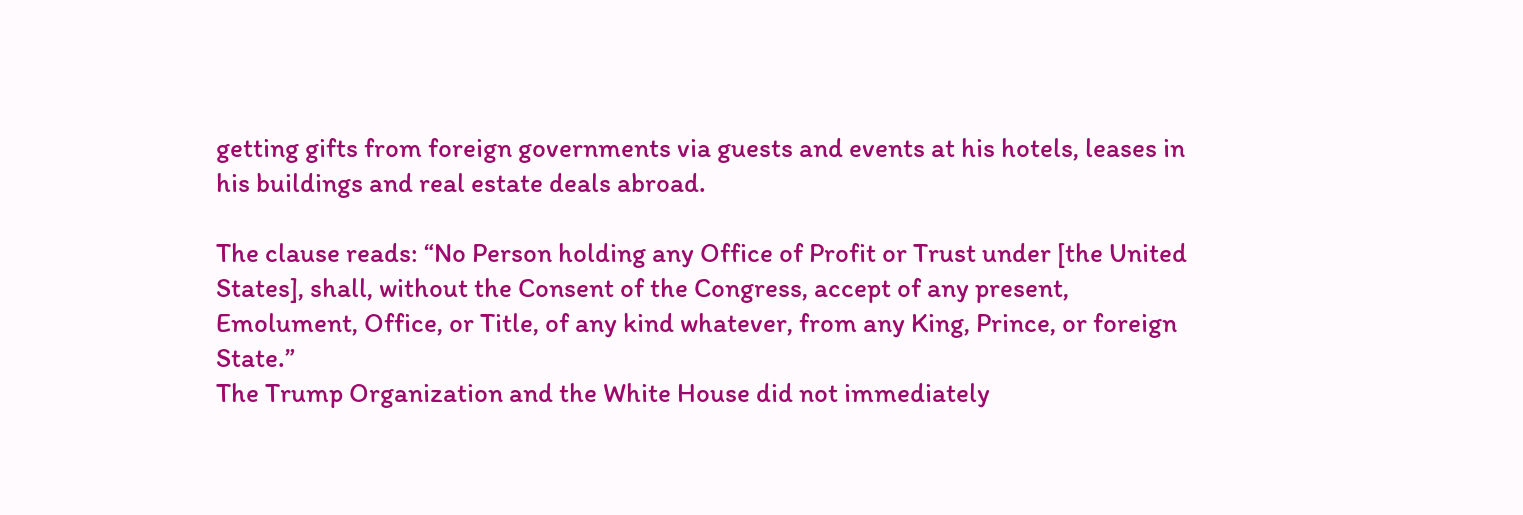getting gifts from foreign governments via guests and events at his hotels, leases in his buildings and real estate deals abroad.

The clause reads: “No Person holding any Office of Profit or Trust under [the United States], shall, without the Consent of the Congress, accept of any present, Emolument, Office, or Title, of any kind whatever, from any King, Prince, or foreign State.”
The Trump Organization and the White House did not immediately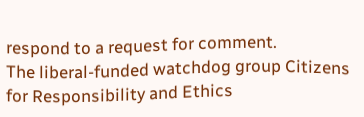respond to a request for comment.
The liberal-funded watchdog group Citizens for Responsibility and Ethics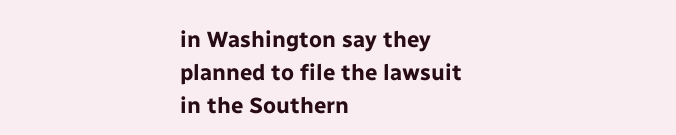in Washington say they planned to file the lawsuit in the Southern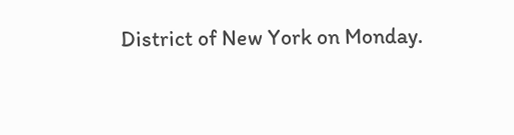District of New York on Monday.